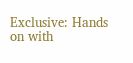Exclusive: Hands on with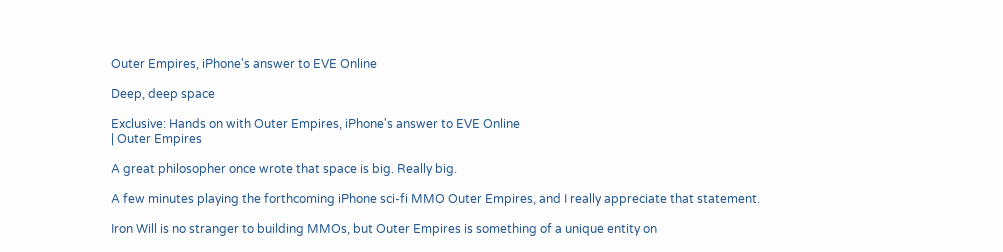Outer Empires, iPhone's answer to EVE Online

Deep, deep space

Exclusive: Hands on with Outer Empires, iPhone's answer to EVE Online
| Outer Empires

A great philosopher once wrote that space is big. Really big.

A few minutes playing the forthcoming iPhone sci-fi MMO Outer Empires, and I really appreciate that statement.

Iron Will is no stranger to building MMOs, but Outer Empires is something of a unique entity on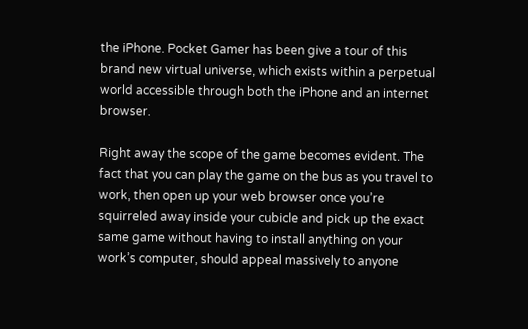the iPhone. Pocket Gamer has been give a tour of this brand new virtual universe, which exists within a perpetual world accessible through both the iPhone and an internet browser.

Right away the scope of the game becomes evident. The fact that you can play the game on the bus as you travel to work, then open up your web browser once you’re squirreled away inside your cubicle and pick up the exact same game without having to install anything on your work’s computer, should appeal massively to anyone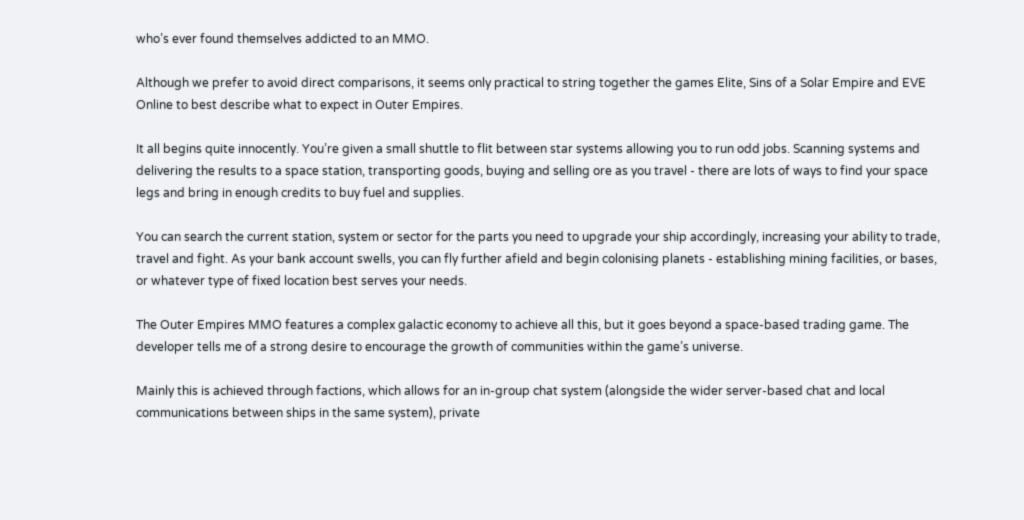who’s ever found themselves addicted to an MMO.

Although we prefer to avoid direct comparisons, it seems only practical to string together the games Elite, Sins of a Solar Empire and EVE Online to best describe what to expect in Outer Empires.

It all begins quite innocently. You’re given a small shuttle to flit between star systems allowing you to run odd jobs. Scanning systems and delivering the results to a space station, transporting goods, buying and selling ore as you travel - there are lots of ways to find your space legs and bring in enough credits to buy fuel and supplies.

You can search the current station, system or sector for the parts you need to upgrade your ship accordingly, increasing your ability to trade, travel and fight. As your bank account swells, you can fly further afield and begin colonising planets - establishing mining facilities, or bases, or whatever type of fixed location best serves your needs.

The Outer Empires MMO features a complex galactic economy to achieve all this, but it goes beyond a space-based trading game. The developer tells me of a strong desire to encourage the growth of communities within the game’s universe.

Mainly this is achieved through factions, which allows for an in-group chat system (alongside the wider server-based chat and local communications between ships in the same system), private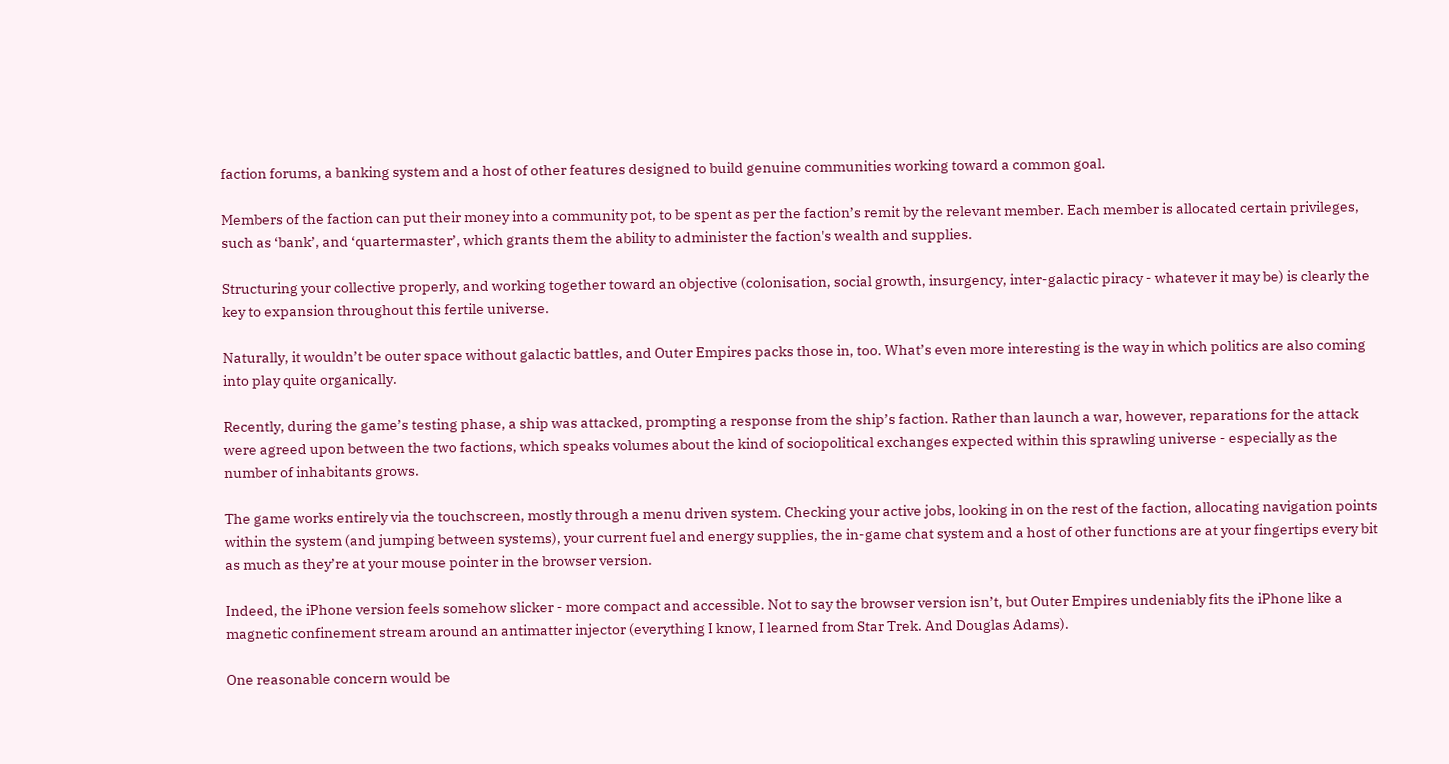faction forums, a banking system and a host of other features designed to build genuine communities working toward a common goal.

Members of the faction can put their money into a community pot, to be spent as per the faction’s remit by the relevant member. Each member is allocated certain privileges, such as ‘bank’, and ‘quartermaster’, which grants them the ability to administer the faction's wealth and supplies.

Structuring your collective properly, and working together toward an objective (colonisation, social growth, insurgency, inter-galactic piracy - whatever it may be) is clearly the key to expansion throughout this fertile universe.

Naturally, it wouldn’t be outer space without galactic battles, and Outer Empires packs those in, too. What’s even more interesting is the way in which politics are also coming into play quite organically.

Recently, during the game’s testing phase, a ship was attacked, prompting a response from the ship’s faction. Rather than launch a war, however, reparations for the attack were agreed upon between the two factions, which speaks volumes about the kind of sociopolitical exchanges expected within this sprawling universe - especially as the number of inhabitants grows.

The game works entirely via the touchscreen, mostly through a menu driven system. Checking your active jobs, looking in on the rest of the faction, allocating navigation points within the system (and jumping between systems), your current fuel and energy supplies, the in-game chat system and a host of other functions are at your fingertips every bit as much as they’re at your mouse pointer in the browser version.

Indeed, the iPhone version feels somehow slicker - more compact and accessible. Not to say the browser version isn’t, but Outer Empires undeniably fits the iPhone like a magnetic confinement stream around an antimatter injector (everything I know, I learned from Star Trek. And Douglas Adams).

One reasonable concern would be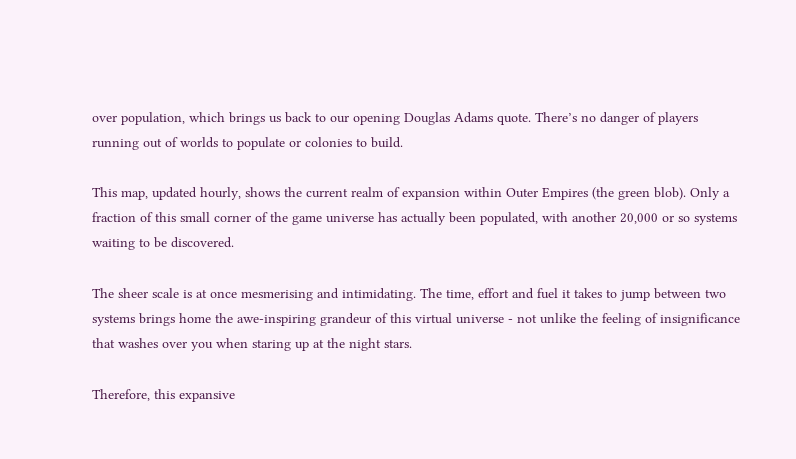over population, which brings us back to our opening Douglas Adams quote. There’s no danger of players running out of worlds to populate or colonies to build.

This map, updated hourly, shows the current realm of expansion within Outer Empires (the green blob). Only a fraction of this small corner of the game universe has actually been populated, with another 20,000 or so systems waiting to be discovered.

The sheer scale is at once mesmerising and intimidating. The time, effort and fuel it takes to jump between two systems brings home the awe-inspiring grandeur of this virtual universe - not unlike the feeling of insignificance that washes over you when staring up at the night stars.

Therefore, this expansive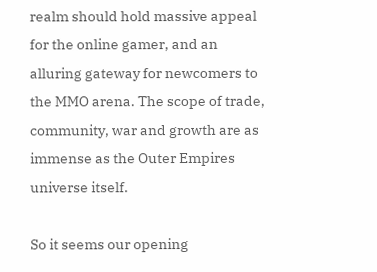realm should hold massive appeal for the online gamer, and an alluring gateway for newcomers to the MMO arena. The scope of trade, community, war and growth are as immense as the Outer Empires universe itself.

So it seems our opening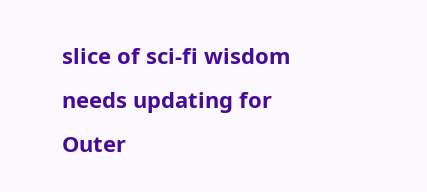slice of sci-fi wisdom needs updating for Outer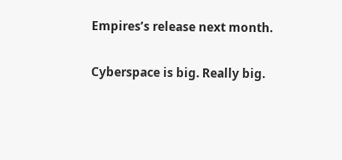Empires’s release next month.

Cyberspace is big. Really big.